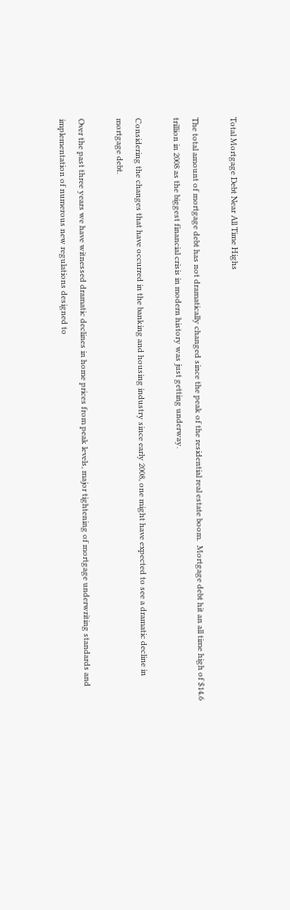Total Mortgage Debt Near All Time Highs

The total amount of mortgage debt has not dramatically changed since the peak of the residential real estate boom.  Mortgage debt hit an all time high of $14.6 trillion in 2008 as the biggest financial crisis in modern history was just getting underway.

Considering the changes that have occurred in the banking and housing industry since early 2008, one might have expected to see a dramatic decline in mortgage debt.

Over the past three years we have witnessed dramatic declines in home prices from peak levels, major tightening of mortgage underwriting standards and implementation of numerous new regulations designed to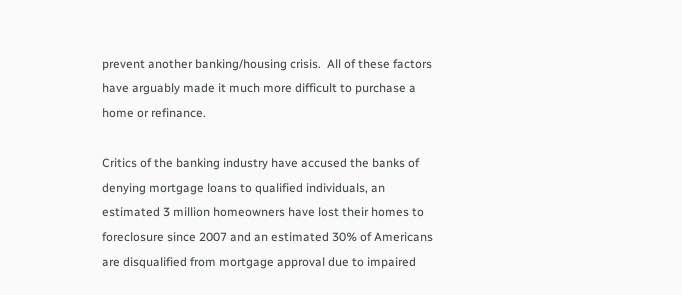prevent another banking/housing crisis.  All of these factors have arguably made it much more difficult to purchase a home or refinance.

Critics of the banking industry have accused the banks of denying mortgage loans to qualified individuals, an estimated 3 million homeowners have lost their homes to foreclosure since 2007 and an estimated 30% of Americans are disqualified from mortgage approval due to impaired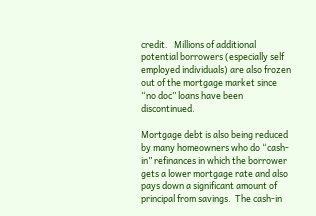credit.   Millions of additional potential borrowers (especially self employed individuals) are also frozen out of the mortgage market since “no doc” loans have been discontinued.

Mortgage debt is also being reduced by many homeowners who do “cash-in” refinances in which the borrower gets a lower mortgage rate and also pays down a significant amount of principal from savings.  The cash-in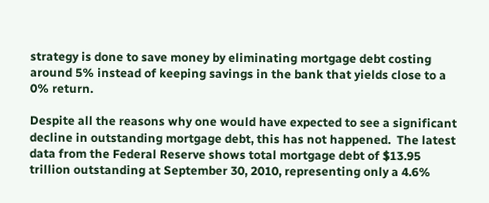strategy is done to save money by eliminating mortgage debt costing around 5% instead of keeping savings in the bank that yields close to a 0% return.

Despite all the reasons why one would have expected to see a significant decline in outstanding mortgage debt, this has not happened.  The latest data from the Federal Reserve shows total mortgage debt of $13.95 trillion outstanding at September 30, 2010, representing only a 4.6%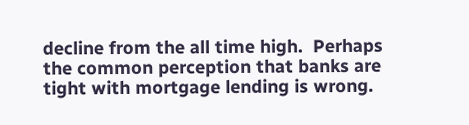decline from the all time high.  Perhaps the common perception that banks are tight with mortgage lending is wrong.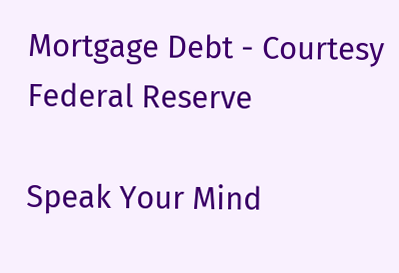Mortgage Debt - Courtesy Federal Reserve

Speak Your Mind